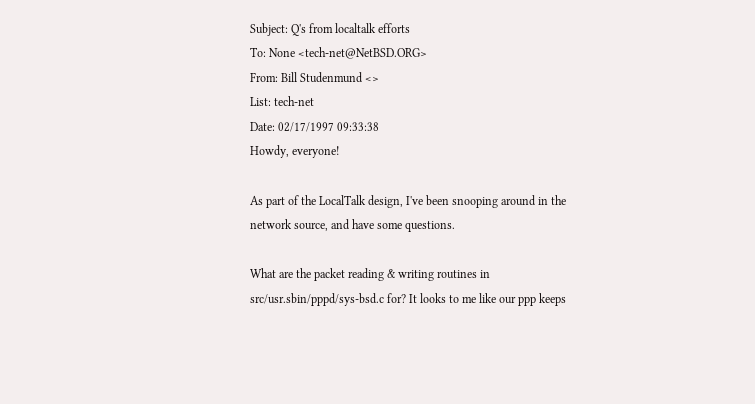Subject: Q's from localtalk efforts
To: None <tech-net@NetBSD.ORG>
From: Bill Studenmund <>
List: tech-net
Date: 02/17/1997 09:33:38
Howdy, everyone!

As part of the LocalTalk design, I've been snooping around in the
network source, and have some questions.

What are the packet reading & writing routines in
src/usr.sbin/pppd/sys-bsd.c for? It looks to me like our ppp keeps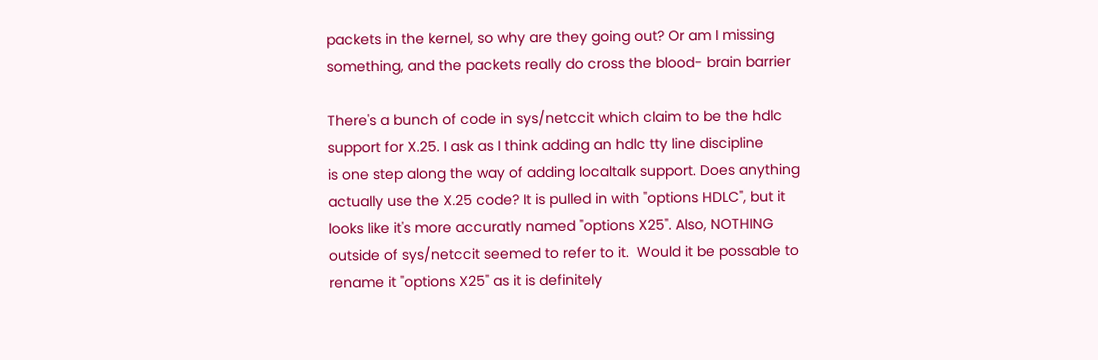packets in the kernel, so why are they going out? Or am I missing
something, and the packets really do cross the blood- brain barrier

There's a bunch of code in sys/netccit which claim to be the hdlc
support for X.25. I ask as I think adding an hdlc tty line discipline
is one step along the way of adding localtalk support. Does anything
actually use the X.25 code? It is pulled in with "options HDLC", but it
looks like it's more accuratly named "options X25". Also, NOTHING
outside of sys/netccit seemed to refer to it.  Would it be possable to
rename it "options X25" as it is definitely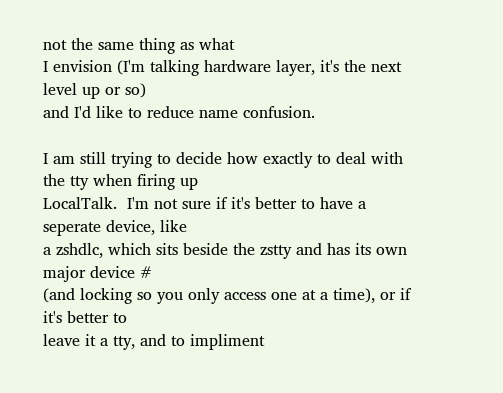not the same thing as what
I envision (I'm talking hardware layer, it's the next level up or so)
and I'd like to reduce name confusion.

I am still trying to decide how exactly to deal with the tty when firing up
LocalTalk.  I'm not sure if it's better to have a seperate device, like
a zshdlc, which sits beside the zstty and has its own major device #
(and locking so you only access one at a time), or if it's better to
leave it a tty, and to impliment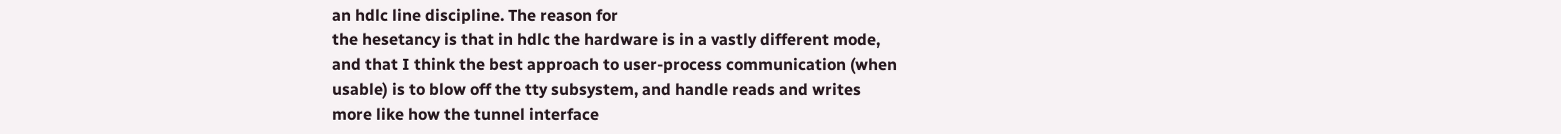an hdlc line discipline. The reason for
the hesetancy is that in hdlc the hardware is in a vastly different mode,
and that I think the best approach to user-process communication (when
usable) is to blow off the tty subsystem, and handle reads and writes
more like how the tunnel interface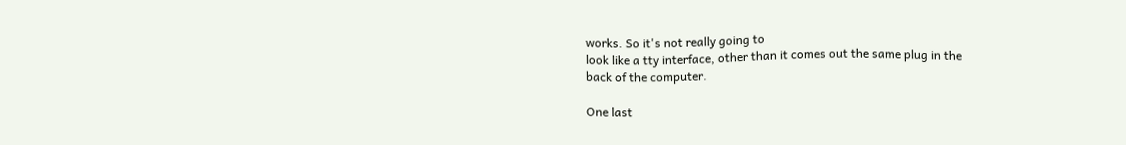works. So it's not really going to
look like a tty interface, other than it comes out the same plug in the
back of the computer.

One last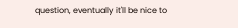question, eventually it'll be nice to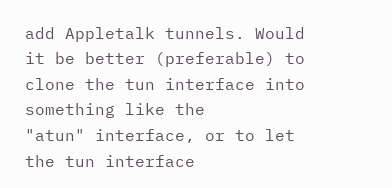add Appletalk tunnels. Would
it be better (preferable) to clone the tun interface into something like the
"atun" interface, or to let the tun interface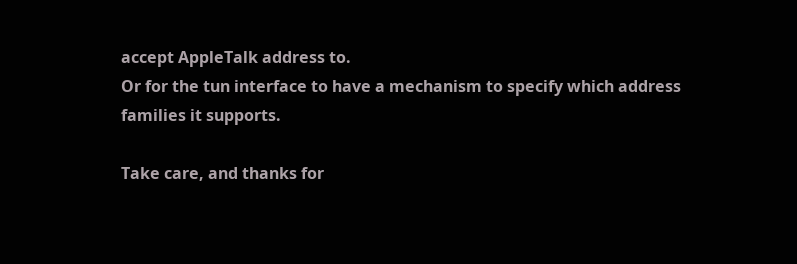accept AppleTalk address to.
Or for the tun interface to have a mechanism to specify which address
families it supports.

Take care, and thanks for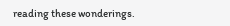reading these wonderings.